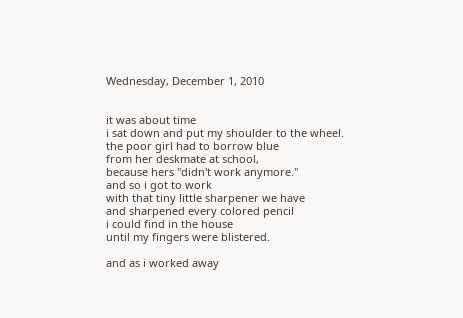Wednesday, December 1, 2010


it was about time
i sat down and put my shoulder to the wheel.
the poor girl had to borrow blue
from her deskmate at school,
because hers "didn't work anymore."
and so i got to work
with that tiny little sharpener we have
and sharpened every colored pencil
i could find in the house
until my fingers were blistered.

and as i worked away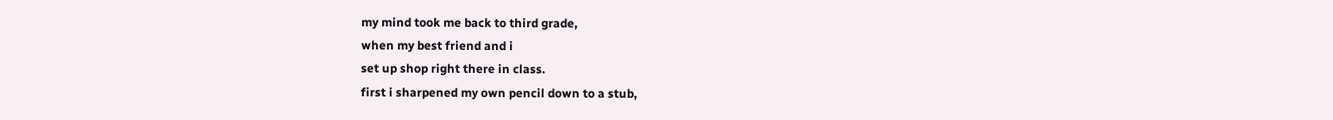my mind took me back to third grade,
when my best friend and i
set up shop right there in class.
first i sharpened my own pencil down to a stub,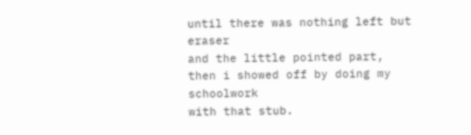until there was nothing left but eraser
and the little pointed part,
then i showed off by doing my schoolwork
with that stub.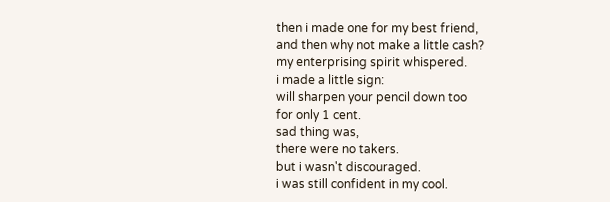then i made one for my best friend,
and then why not make a little cash?
my enterprising spirit whispered.
i made a little sign:
will sharpen your pencil down too
for only 1 cent.
sad thing was,
there were no takers.
but i wasn't discouraged.
i was still confident in my cool.